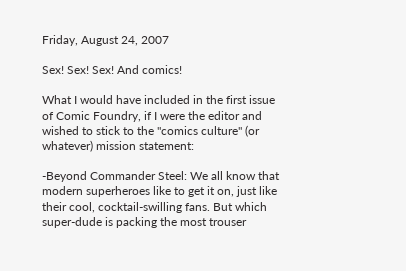Friday, August 24, 2007

Sex! Sex! Sex! And comics!

What I would have included in the first issue of Comic Foundry, if I were the editor and wished to stick to the "comics culture" (or whatever) mission statement:

-Beyond Commander Steel: We all know that modern superheroes like to get it on, just like their cool, cocktail-swilling fans. But which super-dude is packing the most trouser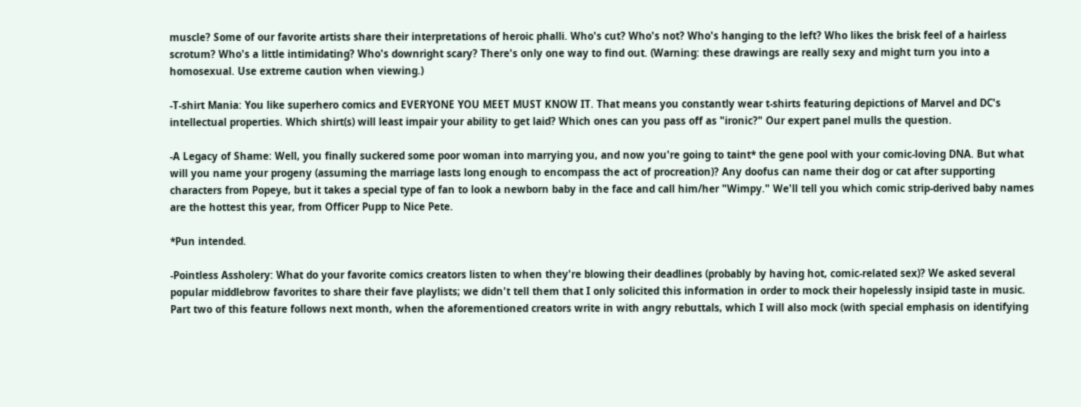muscle? Some of our favorite artists share their interpretations of heroic phalli. Who's cut? Who's not? Who's hanging to the left? Who likes the brisk feel of a hairless scrotum? Who's a little intimidating? Who's downright scary? There's only one way to find out. (Warning: these drawings are really sexy and might turn you into a homosexual. Use extreme caution when viewing.)

-T-shirt Mania: You like superhero comics and EVERYONE YOU MEET MUST KNOW IT. That means you constantly wear t-shirts featuring depictions of Marvel and DC's intellectual properties. Which shirt(s) will least impair your ability to get laid? Which ones can you pass off as "ironic?" Our expert panel mulls the question.

-A Legacy of Shame: Well, you finally suckered some poor woman into marrying you, and now you're going to taint* the gene pool with your comic-loving DNA. But what will you name your progeny (assuming the marriage lasts long enough to encompass the act of procreation)? Any doofus can name their dog or cat after supporting characters from Popeye, but it takes a special type of fan to look a newborn baby in the face and call him/her "Wimpy." We'll tell you which comic strip-derived baby names are the hottest this year, from Officer Pupp to Nice Pete.

*Pun intended.

-Pointless Assholery: What do your favorite comics creators listen to when they're blowing their deadlines (probably by having hot, comic-related sex)? We asked several popular middlebrow favorites to share their fave playlists; we didn't tell them that I only solicited this information in order to mock their hopelessly insipid taste in music. Part two of this feature follows next month, when the aforementioned creators write in with angry rebuttals, which I will also mock (with special emphasis on identifying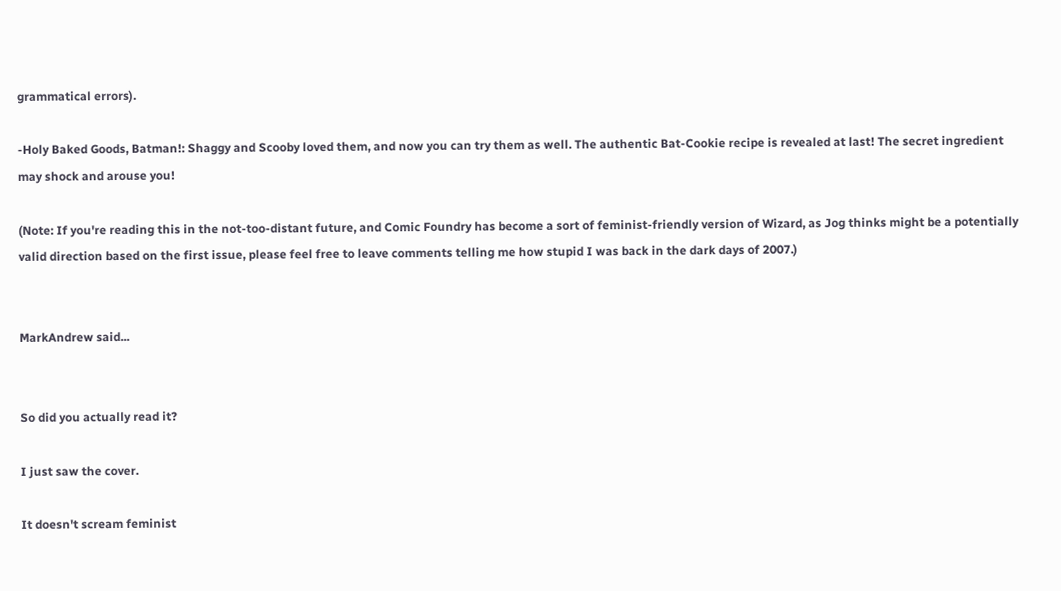grammatical errors).

-Holy Baked Goods, Batman!: Shaggy and Scooby loved them, and now you can try them as well. The authentic Bat-Cookie recipe is revealed at last! The secret ingredient may shock and arouse you!

(Note: If you're reading this in the not-too-distant future, and Comic Foundry has become a sort of feminist-friendly version of Wizard, as Jog thinks might be a potentially valid direction based on the first issue, please feel free to leave comments telling me how stupid I was back in the dark days of 2007.)


MarkAndrew said...


So did you actually read it?

I just saw the cover.

It doesn't scream feminist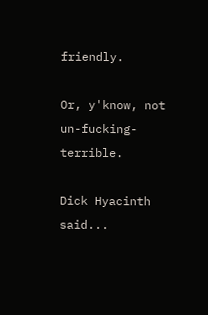friendly.

Or, y'know, not un-fucking-terrible.

Dick Hyacinth said...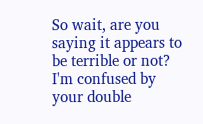So wait, are you saying it appears to be terrible or not? I'm confused by your double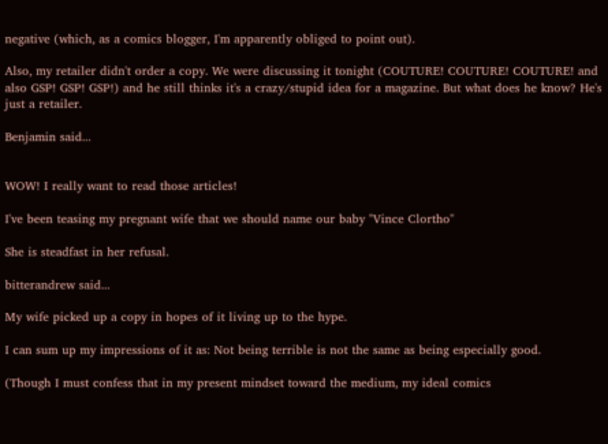negative (which, as a comics blogger, I'm apparently obliged to point out).

Also, my retailer didn't order a copy. We were discussing it tonight (COUTURE! COUTURE! COUTURE! and also GSP! GSP! GSP!) and he still thinks it's a crazy/stupid idea for a magazine. But what does he know? He's just a retailer.

Benjamin said...


WOW! I really want to read those articles!

I've been teasing my pregnant wife that we should name our baby "Vince Clortho"

She is steadfast in her refusal.

bitterandrew said...

My wife picked up a copy in hopes of it living up to the hype.

I can sum up my impressions of it as: Not being terrible is not the same as being especially good.

(Though I must confess that in my present mindset toward the medium, my ideal comics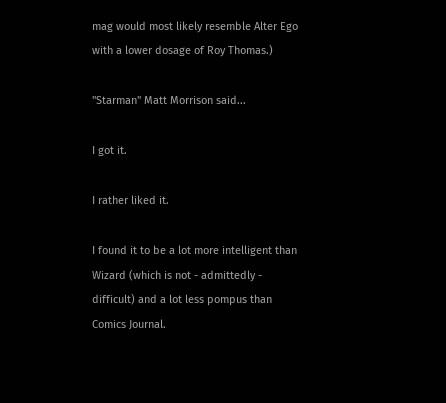mag would most likely resemble Alter Ego with a lower dosage of Roy Thomas.)

"Starman" Matt Morrison said...

I got it.

I rather liked it.

I found it to be a lot more intelligent than Wizard (which is not - admittedly - difficult) and a lot less pompus than Comics Journal.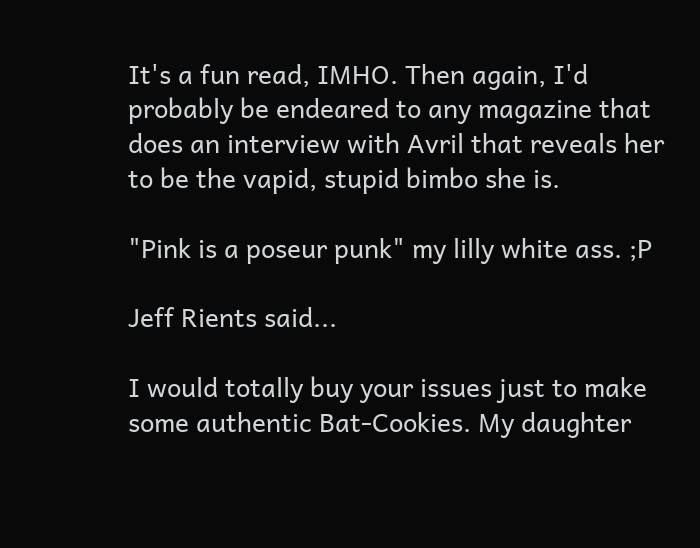It's a fun read, IMHO. Then again, I'd probably be endeared to any magazine that does an interview with Avril that reveals her to be the vapid, stupid bimbo she is.

"Pink is a poseur punk" my lilly white ass. ;P

Jeff Rients said...

I would totally buy your issues just to make some authentic Bat-Cookies. My daughter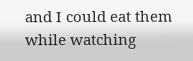and I could eat them while watching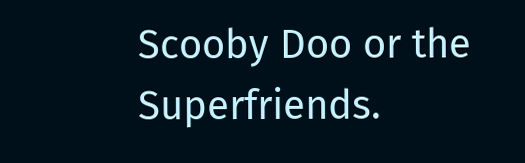Scooby Doo or the Superfriends.